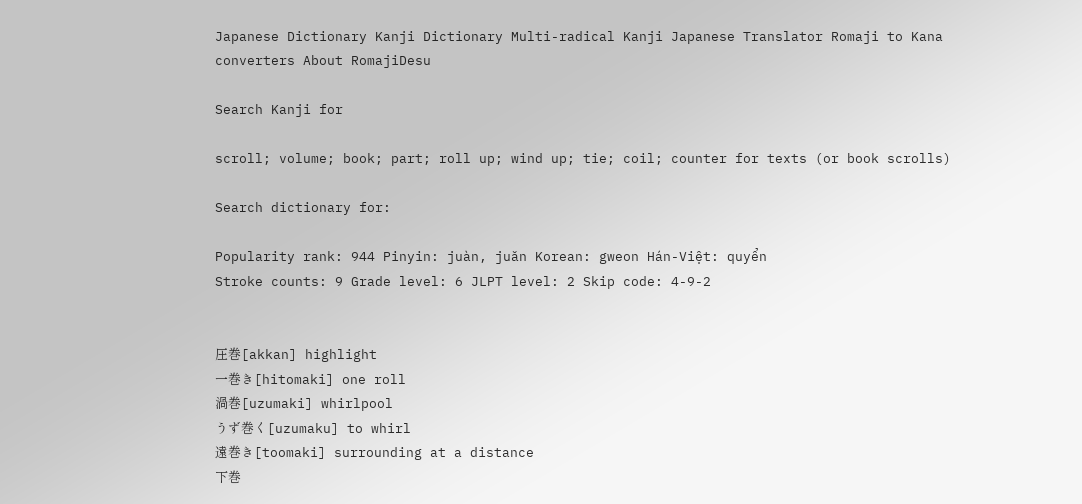Japanese Dictionary Kanji Dictionary Multi-radical Kanji Japanese Translator Romaji to Kana converters About RomajiDesu

Search Kanji for

scroll; volume; book; part; roll up; wind up; tie; coil; counter for texts (or book scrolls)

Search dictionary for:

Popularity rank: 944 Pinyin: juàn, juǎn Korean: gweon Hán-Việt: quyển
Stroke counts: 9 Grade level: 6 JLPT level: 2 Skip code: 4-9-2


圧巻[akkan] highlight
一巻き[hitomaki] one roll
渦巻[uzumaki] whirlpool
うず巻く[uzumaku] to whirl
遠巻き[toomaki] surrounding at a distance
下巻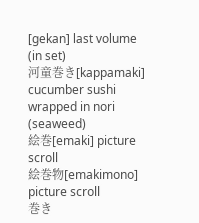[gekan] last volume (in set)
河童巻き[kappamaki] cucumber sushi wrapped in nori (seaweed)
絵巻[emaki] picture scroll
絵巻物[emakimono] picture scroll
巻き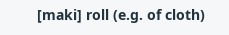[maki] roll (e.g. of cloth)